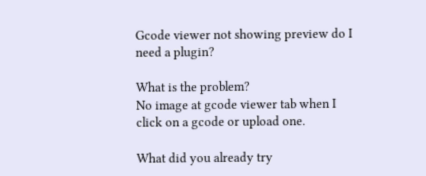Gcode viewer not showing preview do I need a plugin?

What is the problem?
No image at gcode viewer tab when I click on a gcode or upload one.

What did you already try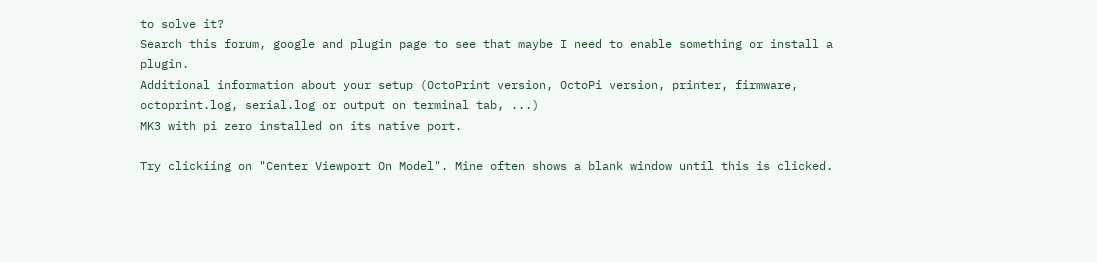to solve it?
Search this forum, google and plugin page to see that maybe I need to enable something or install a plugin.
Additional information about your setup (OctoPrint version, OctoPi version, printer, firmware, octoprint.log, serial.log or output on terminal tab, ...)
MK3 with pi zero installed on its native port.

Try clickiing on "Center Viewport On Model". Mine often shows a blank window until this is clicked.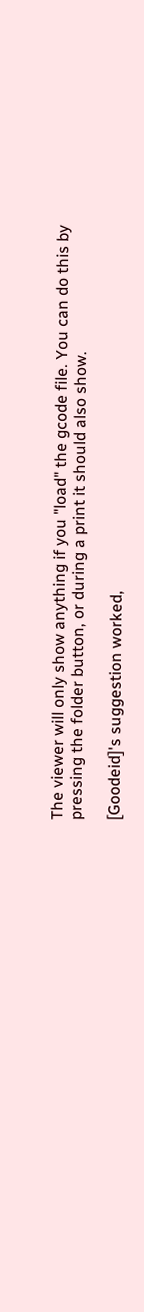The viewer will only show anything if you "load" the gcode file. You can do this by pressing the folder button, or during a print it should also show.

[Goodeid]'s suggestion worked,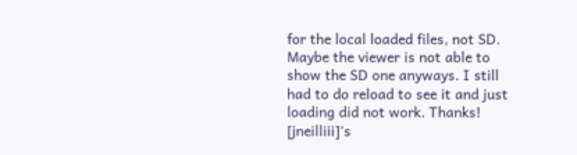for the local loaded files, not SD. Maybe the viewer is not able to show the SD one anyways. I still had to do reload to see it and just loading did not work. Thanks!
[jneilliii]'s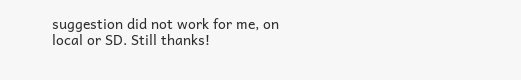suggestion did not work for me, on local or SD. Still thanks!